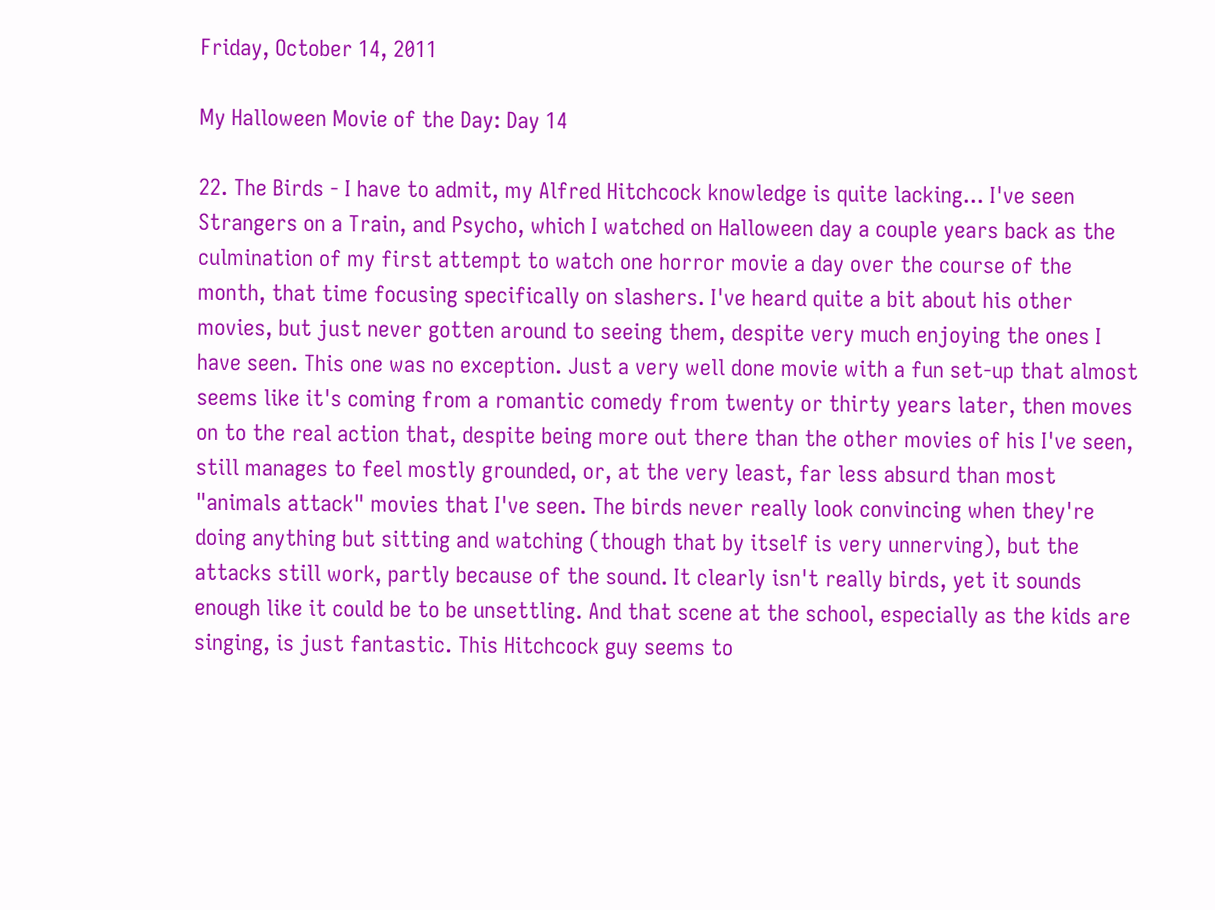Friday, October 14, 2011

My Halloween Movie of the Day: Day 14

22. The Birds - I have to admit, my Alfred Hitchcock knowledge is quite lacking... I've seen Strangers on a Train, and Psycho, which I watched on Halloween day a couple years back as the culmination of my first attempt to watch one horror movie a day over the course of the month, that time focusing specifically on slashers. I've heard quite a bit about his other movies, but just never gotten around to seeing them, despite very much enjoying the ones I have seen. This one was no exception. Just a very well done movie with a fun set-up that almost seems like it's coming from a romantic comedy from twenty or thirty years later, then moves on to the real action that, despite being more out there than the other movies of his I've seen, still manages to feel mostly grounded, or, at the very least, far less absurd than most "animals attack" movies that I've seen. The birds never really look convincing when they're doing anything but sitting and watching (though that by itself is very unnerving), but the attacks still work, partly because of the sound. It clearly isn't really birds, yet it sounds enough like it could be to be unsettling. And that scene at the school, especially as the kids are singing, is just fantastic. This Hitchcock guy seems to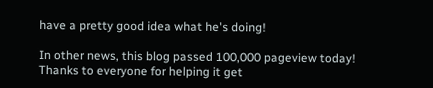have a pretty good idea what he's doing!

In other news, this blog passed 100,000 pageview today! Thanks to everyone for helping it get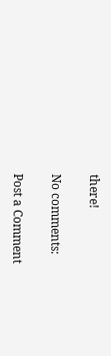there!

No comments:

Post a Comment